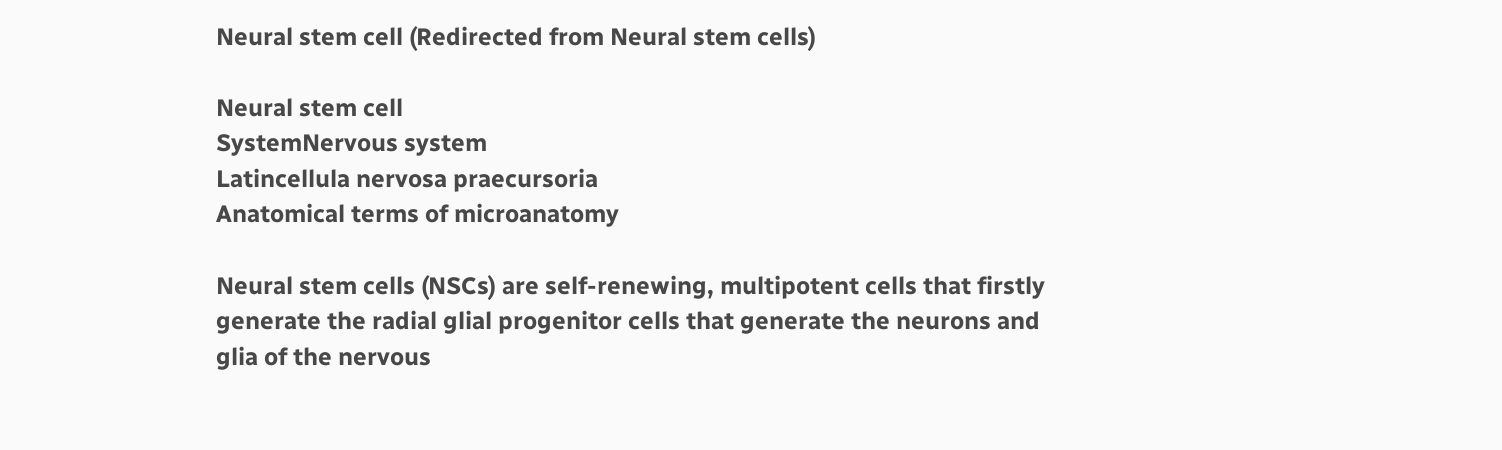Neural stem cell (Redirected from Neural stem cells)

Neural stem cell
SystemNervous system
Latincellula nervosa praecursoria
Anatomical terms of microanatomy

Neural stem cells (NSCs) are self-renewing, multipotent cells that firstly generate the radial glial progenitor cells that generate the neurons and glia of the nervous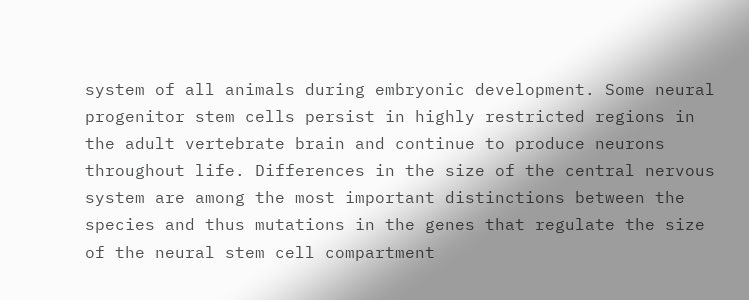system of all animals during embryonic development. Some neural progenitor stem cells persist in highly restricted regions in the adult vertebrate brain and continue to produce neurons throughout life. Differences in the size of the central nervous system are among the most important distinctions between the species and thus mutations in the genes that regulate the size of the neural stem cell compartment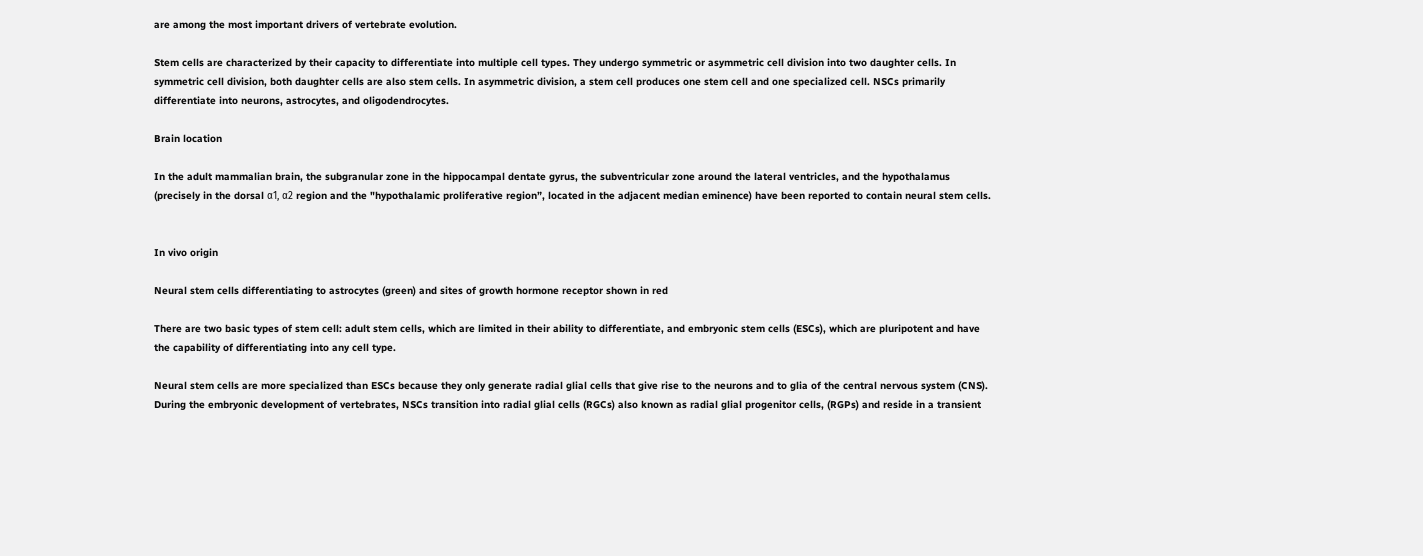are among the most important drivers of vertebrate evolution.

Stem cells are characterized by their capacity to differentiate into multiple cell types. They undergo symmetric or asymmetric cell division into two daughter cells. In symmetric cell division, both daughter cells are also stem cells. In asymmetric division, a stem cell produces one stem cell and one specialized cell. NSCs primarily differentiate into neurons, astrocytes, and oligodendrocytes.

Brain location

In the adult mammalian brain, the subgranular zone in the hippocampal dentate gyrus, the subventricular zone around the lateral ventricles, and the hypothalamus (precisely in the dorsal α1, α2 region and the "hypothalamic proliferative region”, located in the adjacent median eminence) have been reported to contain neural stem cells.


In vivo origin

Neural stem cells differentiating to astrocytes (green) and sites of growth hormone receptor shown in red

There are two basic types of stem cell: adult stem cells, which are limited in their ability to differentiate, and embryonic stem cells (ESCs), which are pluripotent and have the capability of differentiating into any cell type.

Neural stem cells are more specialized than ESCs because they only generate radial glial cells that give rise to the neurons and to glia of the central nervous system (CNS). During the embryonic development of vertebrates, NSCs transition into radial glial cells (RGCs) also known as radial glial progenitor cells, (RGPs) and reside in a transient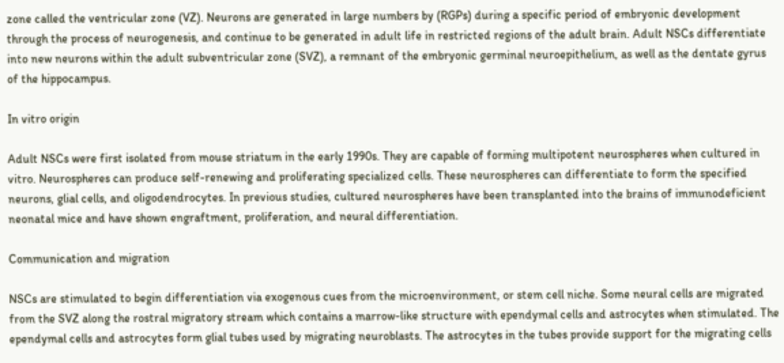zone called the ventricular zone (VZ). Neurons are generated in large numbers by (RGPs) during a specific period of embryonic development through the process of neurogenesis, and continue to be generated in adult life in restricted regions of the adult brain. Adult NSCs differentiate into new neurons within the adult subventricular zone (SVZ), a remnant of the embryonic germinal neuroepithelium, as well as the dentate gyrus of the hippocampus.

In vitro origin

Adult NSCs were first isolated from mouse striatum in the early 1990s. They are capable of forming multipotent neurospheres when cultured in vitro. Neurospheres can produce self-renewing and proliferating specialized cells. These neurospheres can differentiate to form the specified neurons, glial cells, and oligodendrocytes. In previous studies, cultured neurospheres have been transplanted into the brains of immunodeficient neonatal mice and have shown engraftment, proliferation, and neural differentiation.

Communication and migration

NSCs are stimulated to begin differentiation via exogenous cues from the microenvironment, or stem cell niche. Some neural cells are migrated from the SVZ along the rostral migratory stream which contains a marrow-like structure with ependymal cells and astrocytes when stimulated. The ependymal cells and astrocytes form glial tubes used by migrating neuroblasts. The astrocytes in the tubes provide support for the migrating cells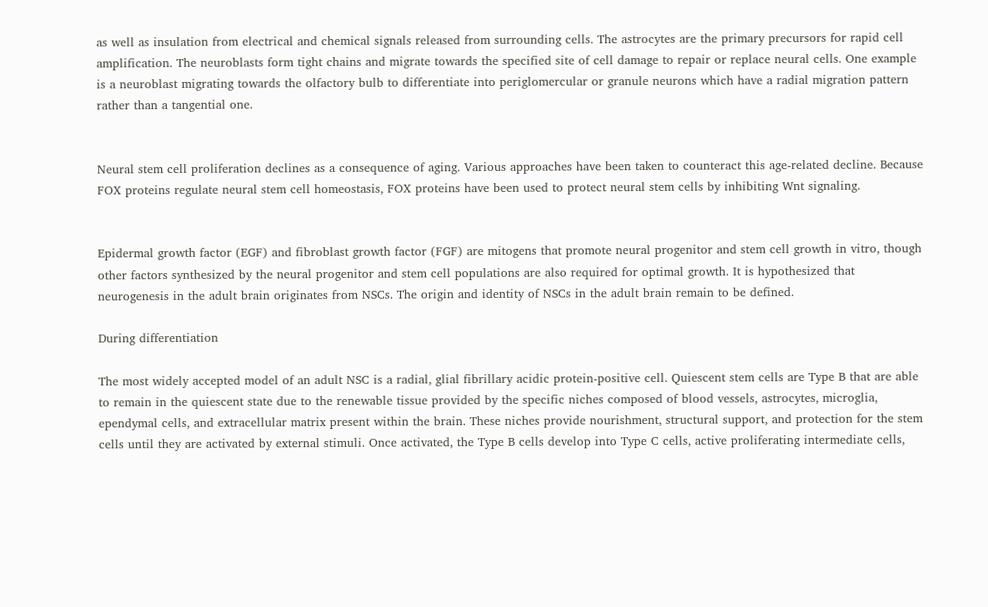as well as insulation from electrical and chemical signals released from surrounding cells. The astrocytes are the primary precursors for rapid cell amplification. The neuroblasts form tight chains and migrate towards the specified site of cell damage to repair or replace neural cells. One example is a neuroblast migrating towards the olfactory bulb to differentiate into periglomercular or granule neurons which have a radial migration pattern rather than a tangential one.


Neural stem cell proliferation declines as a consequence of aging. Various approaches have been taken to counteract this age-related decline. Because FOX proteins regulate neural stem cell homeostasis, FOX proteins have been used to protect neural stem cells by inhibiting Wnt signaling.


Epidermal growth factor (EGF) and fibroblast growth factor (FGF) are mitogens that promote neural progenitor and stem cell growth in vitro, though other factors synthesized by the neural progenitor and stem cell populations are also required for optimal growth. It is hypothesized that neurogenesis in the adult brain originates from NSCs. The origin and identity of NSCs in the adult brain remain to be defined.

During differentiation

The most widely accepted model of an adult NSC is a radial, glial fibrillary acidic protein-positive cell. Quiescent stem cells are Type B that are able to remain in the quiescent state due to the renewable tissue provided by the specific niches composed of blood vessels, astrocytes, microglia, ependymal cells, and extracellular matrix present within the brain. These niches provide nourishment, structural support, and protection for the stem cells until they are activated by external stimuli. Once activated, the Type B cells develop into Type C cells, active proliferating intermediate cells,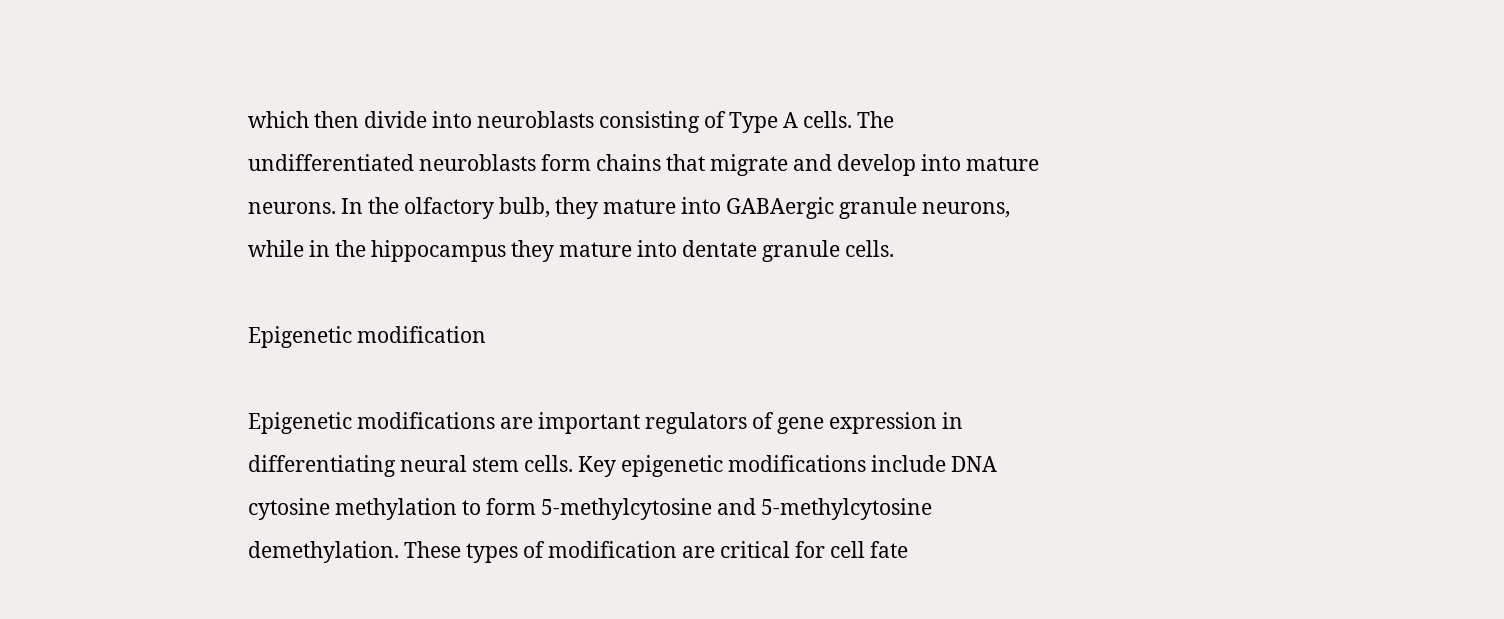which then divide into neuroblasts consisting of Type A cells. The undifferentiated neuroblasts form chains that migrate and develop into mature neurons. In the olfactory bulb, they mature into GABAergic granule neurons, while in the hippocampus they mature into dentate granule cells.

Epigenetic modification

Epigenetic modifications are important regulators of gene expression in differentiating neural stem cells. Key epigenetic modifications include DNA cytosine methylation to form 5-methylcytosine and 5-methylcytosine demethylation. These types of modification are critical for cell fate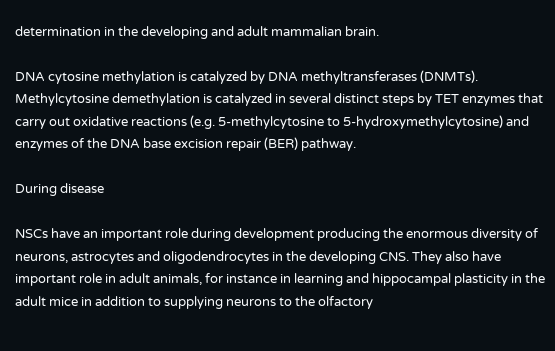determination in the developing and adult mammalian brain.

DNA cytosine methylation is catalyzed by DNA methyltransferases (DNMTs). Methylcytosine demethylation is catalyzed in several distinct steps by TET enzymes that carry out oxidative reactions (e.g. 5-methylcytosine to 5-hydroxymethylcytosine) and enzymes of the DNA base excision repair (BER) pathway.

During disease

NSCs have an important role during development producing the enormous diversity of neurons, astrocytes and oligodendrocytes in the developing CNS. They also have important role in adult animals, for instance in learning and hippocampal plasticity in the adult mice in addition to supplying neurons to the olfactory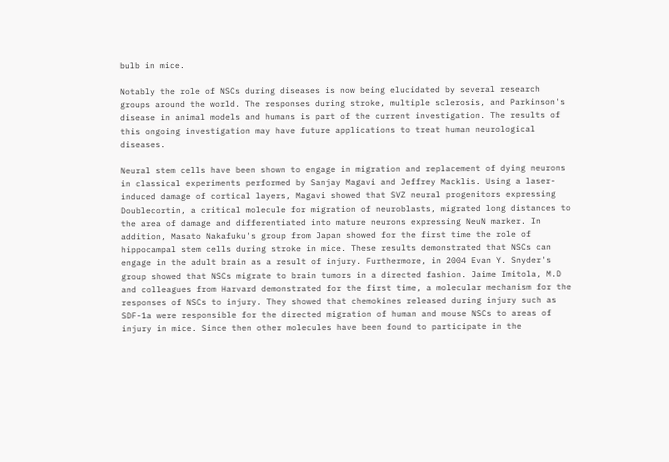bulb in mice.

Notably the role of NSCs during diseases is now being elucidated by several research groups around the world. The responses during stroke, multiple sclerosis, and Parkinson's disease in animal models and humans is part of the current investigation. The results of this ongoing investigation may have future applications to treat human neurological diseases.

Neural stem cells have been shown to engage in migration and replacement of dying neurons in classical experiments performed by Sanjay Magavi and Jeffrey Macklis. Using a laser-induced damage of cortical layers, Magavi showed that SVZ neural progenitors expressing Doublecortin, a critical molecule for migration of neuroblasts, migrated long distances to the area of damage and differentiated into mature neurons expressing NeuN marker. In addition, Masato Nakafuku's group from Japan showed for the first time the role of hippocampal stem cells during stroke in mice. These results demonstrated that NSCs can engage in the adult brain as a result of injury. Furthermore, in 2004 Evan Y. Snyder's group showed that NSCs migrate to brain tumors in a directed fashion. Jaime Imitola, M.D and colleagues from Harvard demonstrated for the first time, a molecular mechanism for the responses of NSCs to injury. They showed that chemokines released during injury such as SDF-1a were responsible for the directed migration of human and mouse NSCs to areas of injury in mice. Since then other molecules have been found to participate in the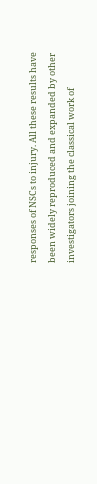responses of NSCs to injury. All these results have been widely reproduced and expanded by other investigators joining the classical work of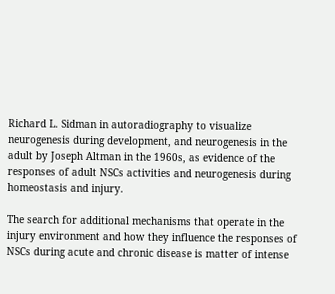Richard L. Sidman in autoradiography to visualize neurogenesis during development, and neurogenesis in the adult by Joseph Altman in the 1960s, as evidence of the responses of adult NSCs activities and neurogenesis during homeostasis and injury.

The search for additional mechanisms that operate in the injury environment and how they influence the responses of NSCs during acute and chronic disease is matter of intense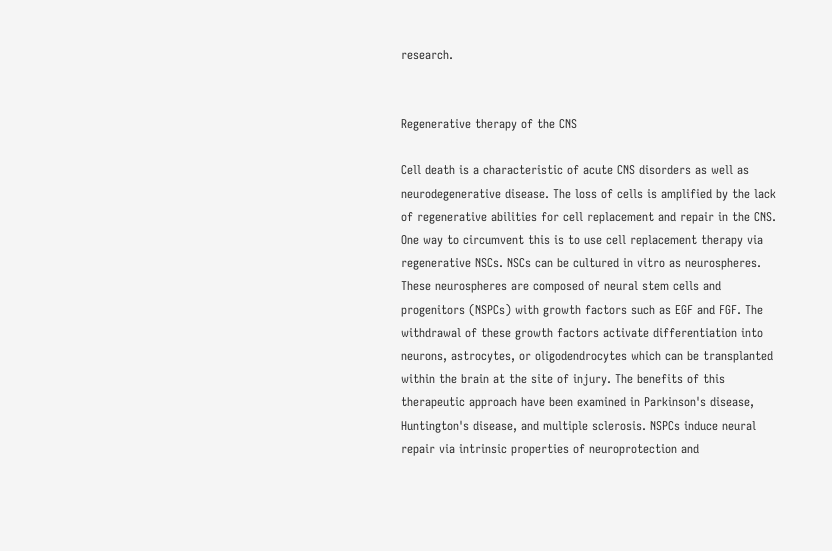research.


Regenerative therapy of the CNS

Cell death is a characteristic of acute CNS disorders as well as neurodegenerative disease. The loss of cells is amplified by the lack of regenerative abilities for cell replacement and repair in the CNS. One way to circumvent this is to use cell replacement therapy via regenerative NSCs. NSCs can be cultured in vitro as neurospheres. These neurospheres are composed of neural stem cells and progenitors (NSPCs) with growth factors such as EGF and FGF. The withdrawal of these growth factors activate differentiation into neurons, astrocytes, or oligodendrocytes which can be transplanted within the brain at the site of injury. The benefits of this therapeutic approach have been examined in Parkinson's disease, Huntington's disease, and multiple sclerosis. NSPCs induce neural repair via intrinsic properties of neuroprotection and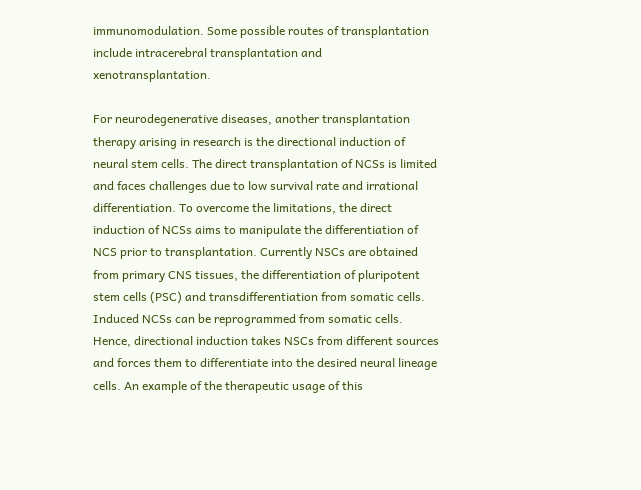immunomodulation. Some possible routes of transplantation include intracerebral transplantation and xenotransplantation.

For neurodegenerative diseases, another transplantation therapy arising in research is the directional induction of neural stem cells. The direct transplantation of NCSs is limited and faces challenges due to low survival rate and irrational differentiation. To overcome the limitations, the direct induction of NCSs aims to manipulate the differentiation of NCS prior to transplantation. Currently NSCs are obtained from primary CNS tissues, the differentiation of pluripotent stem cells (PSC) and transdifferentiation from somatic cells. Induced NCSs can be reprogrammed from somatic cells. Hence, directional induction takes NSCs from different sources and forces them to differentiate into the desired neural lineage cells. An example of the therapeutic usage of this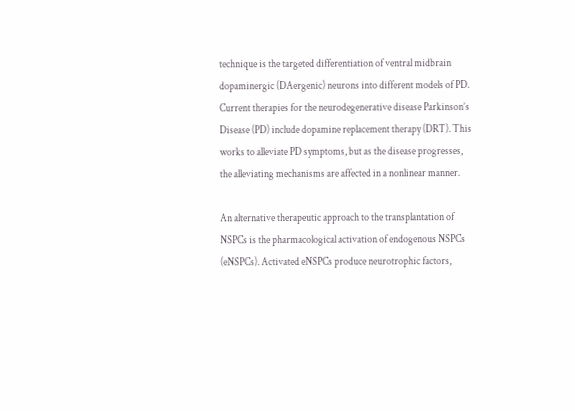technique is the targeted differentiation of ventral midbrain dopaminergic (DAergenic) neurons into different models of PD. Current therapies for the neurodegenerative disease Parkinson’s Disease (PD) include dopamine replacement therapy (DRT). This works to alleviate PD symptoms, but as the disease progresses, the alleviating mechanisms are affected in a nonlinear manner.

An alternative therapeutic approach to the transplantation of NSPCs is the pharmacological activation of endogenous NSPCs (eNSPCs). Activated eNSPCs produce neurotrophic factors,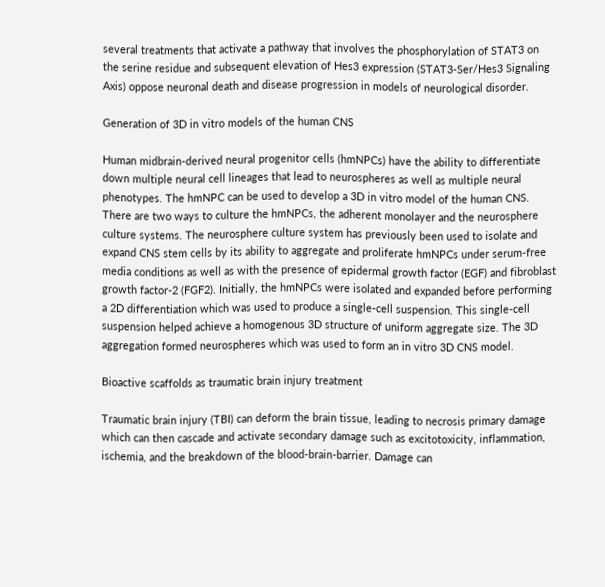several treatments that activate a pathway that involves the phosphorylation of STAT3 on the serine residue and subsequent elevation of Hes3 expression (STAT3-Ser/Hes3 Signaling Axis) oppose neuronal death and disease progression in models of neurological disorder.

Generation of 3D in vitro models of the human CNS

Human midbrain-derived neural progenitor cells (hmNPCs) have the ability to differentiate down multiple neural cell lineages that lead to neurospheres as well as multiple neural phenotypes. The hmNPC can be used to develop a 3D in vitro model of the human CNS. There are two ways to culture the hmNPCs, the adherent monolayer and the neurosphere culture systems. The neurosphere culture system has previously been used to isolate and expand CNS stem cells by its ability to aggregate and proliferate hmNPCs under serum-free media conditions as well as with the presence of epidermal growth factor (EGF) and fibroblast growth factor-2 (FGF2). Initially, the hmNPCs were isolated and expanded before performing a 2D differentiation which was used to produce a single-cell suspension. This single-cell suspension helped achieve a homogenous 3D structure of uniform aggregate size. The 3D aggregation formed neurospheres which was used to form an in vitro 3D CNS model.

Bioactive scaffolds as traumatic brain injury treatment

Traumatic brain injury (TBI) can deform the brain tissue, leading to necrosis primary damage which can then cascade and activate secondary damage such as excitotoxicity, inflammation, ischemia, and the breakdown of the blood-brain-barrier. Damage can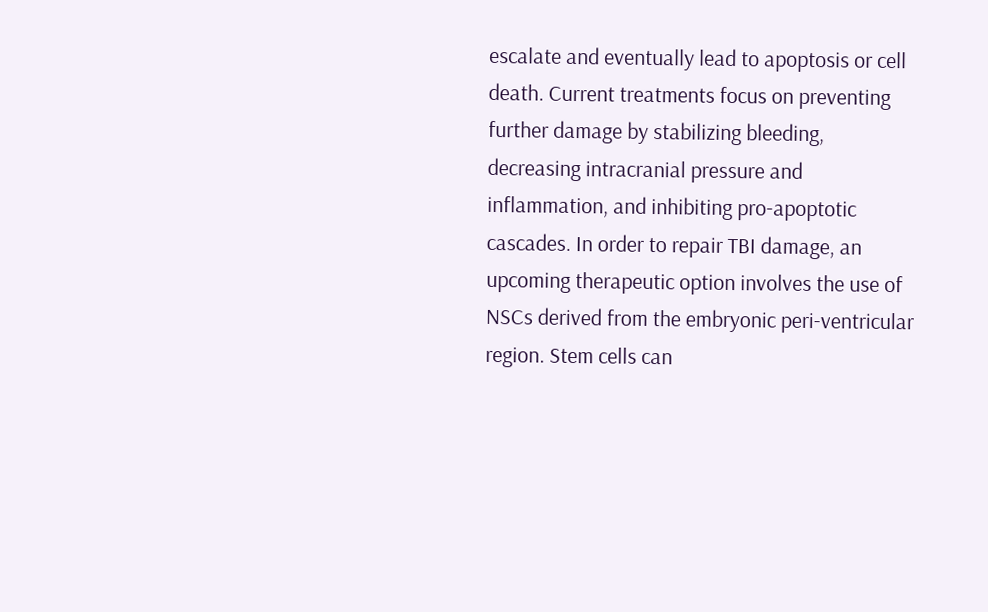escalate and eventually lead to apoptosis or cell death. Current treatments focus on preventing further damage by stabilizing bleeding, decreasing intracranial pressure and inflammation, and inhibiting pro-apoptotic cascades. In order to repair TBI damage, an upcoming therapeutic option involves the use of NSCs derived from the embryonic peri-ventricular region. Stem cells can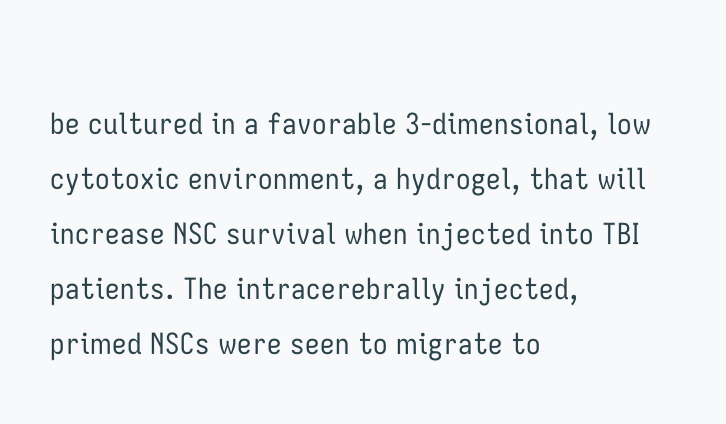be cultured in a favorable 3-dimensional, low cytotoxic environment, a hydrogel, that will increase NSC survival when injected into TBI patients. The intracerebrally injected, primed NSCs were seen to migrate to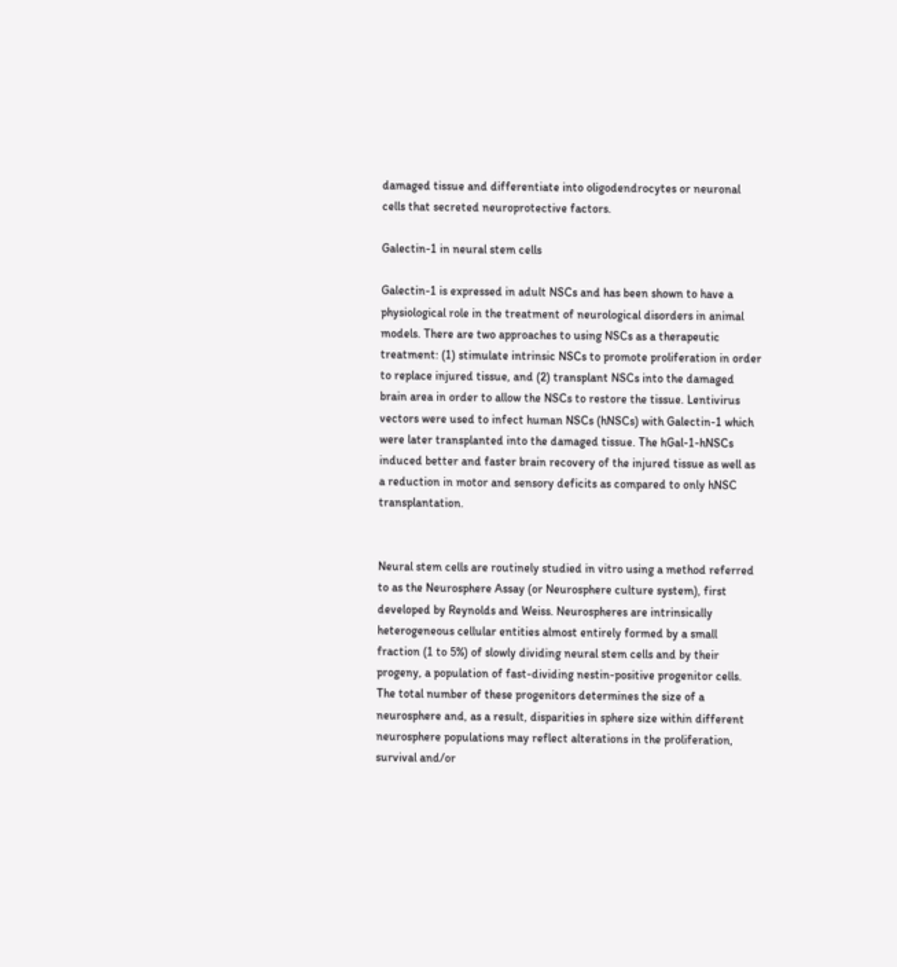damaged tissue and differentiate into oligodendrocytes or neuronal cells that secreted neuroprotective factors.

Galectin-1 in neural stem cells

Galectin-1 is expressed in adult NSCs and has been shown to have a physiological role in the treatment of neurological disorders in animal models. There are two approaches to using NSCs as a therapeutic treatment: (1) stimulate intrinsic NSCs to promote proliferation in order to replace injured tissue, and (2) transplant NSCs into the damaged brain area in order to allow the NSCs to restore the tissue. Lentivirus vectors were used to infect human NSCs (hNSCs) with Galectin-1 which were later transplanted into the damaged tissue. The hGal-1-hNSCs induced better and faster brain recovery of the injured tissue as well as a reduction in motor and sensory deficits as compared to only hNSC transplantation.


Neural stem cells are routinely studied in vitro using a method referred to as the Neurosphere Assay (or Neurosphere culture system), first developed by Reynolds and Weiss. Neurospheres are intrinsically heterogeneous cellular entities almost entirely formed by a small fraction (1 to 5%) of slowly dividing neural stem cells and by their progeny, a population of fast-dividing nestin-positive progenitor cells. The total number of these progenitors determines the size of a neurosphere and, as a result, disparities in sphere size within different neurosphere populations may reflect alterations in the proliferation, survival and/or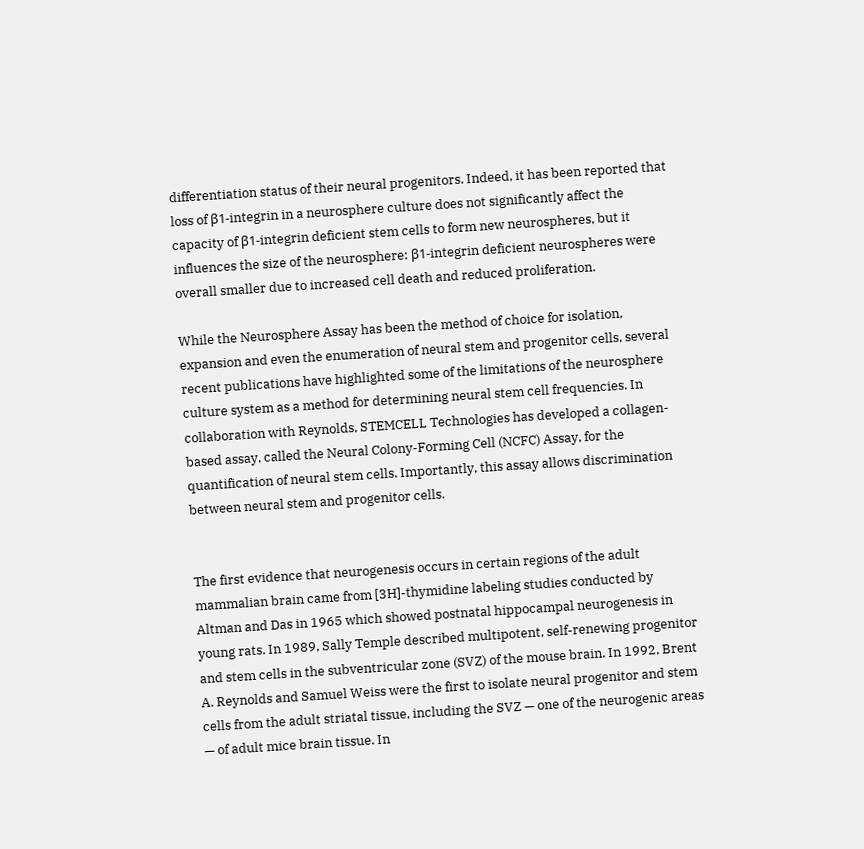differentiation status of their neural progenitors. Indeed, it has been reported that loss of β1-integrin in a neurosphere culture does not significantly affect the capacity of β1-integrin deficient stem cells to form new neurospheres, but it influences the size of the neurosphere: β1-integrin deficient neurospheres were overall smaller due to increased cell death and reduced proliferation.

While the Neurosphere Assay has been the method of choice for isolation, expansion and even the enumeration of neural stem and progenitor cells, several recent publications have highlighted some of the limitations of the neurosphere culture system as a method for determining neural stem cell frequencies. In collaboration with Reynolds, STEMCELL Technologies has developed a collagen-based assay, called the Neural Colony-Forming Cell (NCFC) Assay, for the quantification of neural stem cells. Importantly, this assay allows discrimination between neural stem and progenitor cells.


The first evidence that neurogenesis occurs in certain regions of the adult mammalian brain came from [3H]-thymidine labeling studies conducted by Altman and Das in 1965 which showed postnatal hippocampal neurogenesis in young rats. In 1989, Sally Temple described multipotent, self-renewing progenitor and stem cells in the subventricular zone (SVZ) of the mouse brain. In 1992, Brent A. Reynolds and Samuel Weiss were the first to isolate neural progenitor and stem cells from the adult striatal tissue, including the SVZ — one of the neurogenic areas — of adult mice brain tissue. In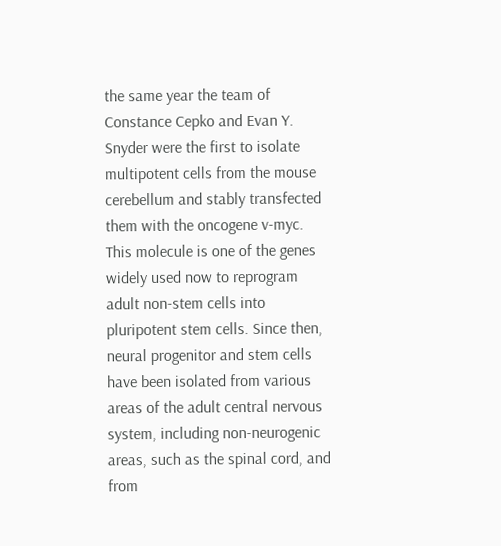the same year the team of Constance Cepko and Evan Y. Snyder were the first to isolate multipotent cells from the mouse cerebellum and stably transfected them with the oncogene v-myc. This molecule is one of the genes widely used now to reprogram adult non-stem cells into pluripotent stem cells. Since then, neural progenitor and stem cells have been isolated from various areas of the adult central nervous system, including non-neurogenic areas, such as the spinal cord, and from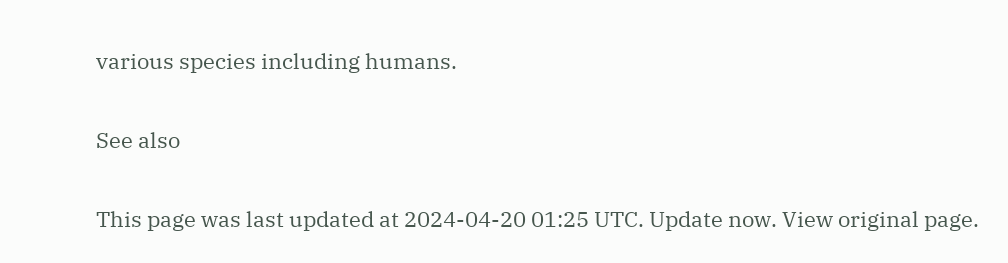various species including humans.

See also

This page was last updated at 2024-04-20 01:25 UTC. Update now. View original page.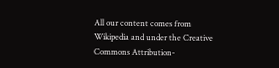All our content comes from Wikipedia and under the Creative Commons Attribution-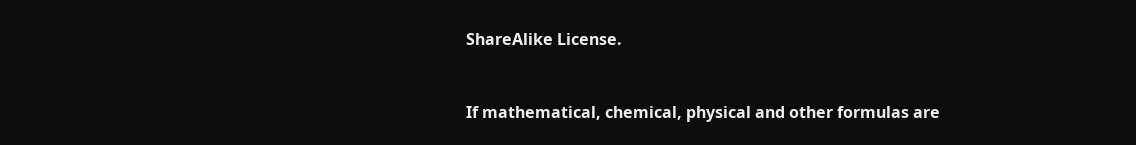ShareAlike License.


If mathematical, chemical, physical and other formulas are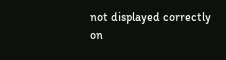not displayed correctly on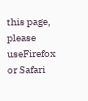this page, please useFirefox or Safari